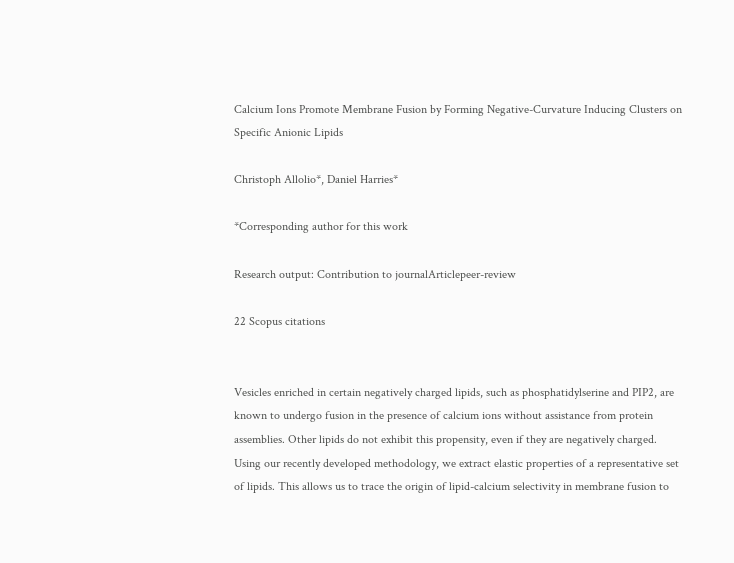Calcium Ions Promote Membrane Fusion by Forming Negative-Curvature Inducing Clusters on Specific Anionic Lipids

Christoph Allolio*, Daniel Harries*

*Corresponding author for this work

Research output: Contribution to journalArticlepeer-review

22 Scopus citations


Vesicles enriched in certain negatively charged lipids, such as phosphatidylserine and PIP2, are known to undergo fusion in the presence of calcium ions without assistance from protein assemblies. Other lipids do not exhibit this propensity, even if they are negatively charged. Using our recently developed methodology, we extract elastic properties of a representative set of lipids. This allows us to trace the origin of lipid-calcium selectivity in membrane fusion to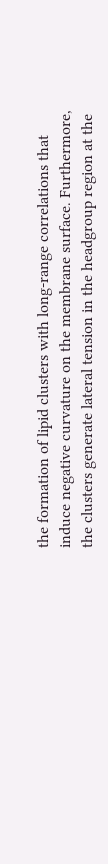the formation of lipid clusters with long-range correlations that induce negative curvature on the membrane surface. Furthermore, the clusters generate lateral tension in the headgroup region at the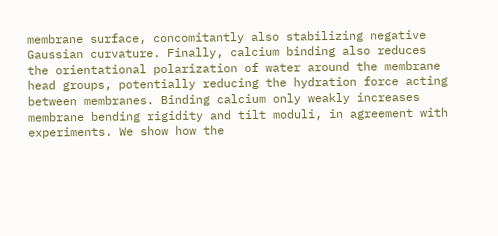membrane surface, concomitantly also stabilizing negative Gaussian curvature. Finally, calcium binding also reduces the orientational polarization of water around the membrane head groups, potentially reducing the hydration force acting between membranes. Binding calcium only weakly increases membrane bending rigidity and tilt moduli, in agreement with experiments. We show how the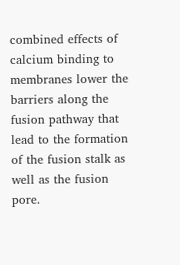combined effects of calcium binding to membranes lower the barriers along the fusion pathway that lead to the formation of the fusion stalk as well as the fusion pore.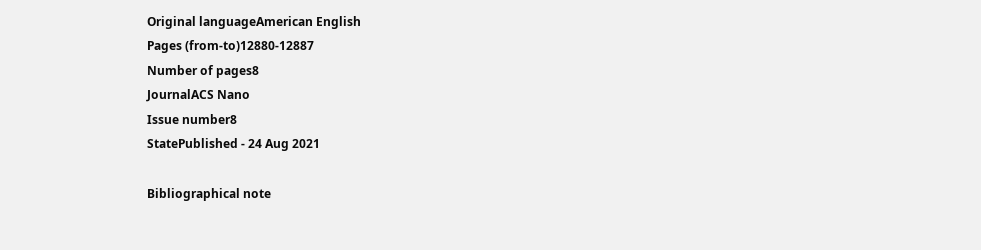Original languageAmerican English
Pages (from-to)12880-12887
Number of pages8
JournalACS Nano
Issue number8
StatePublished - 24 Aug 2021

Bibliographical note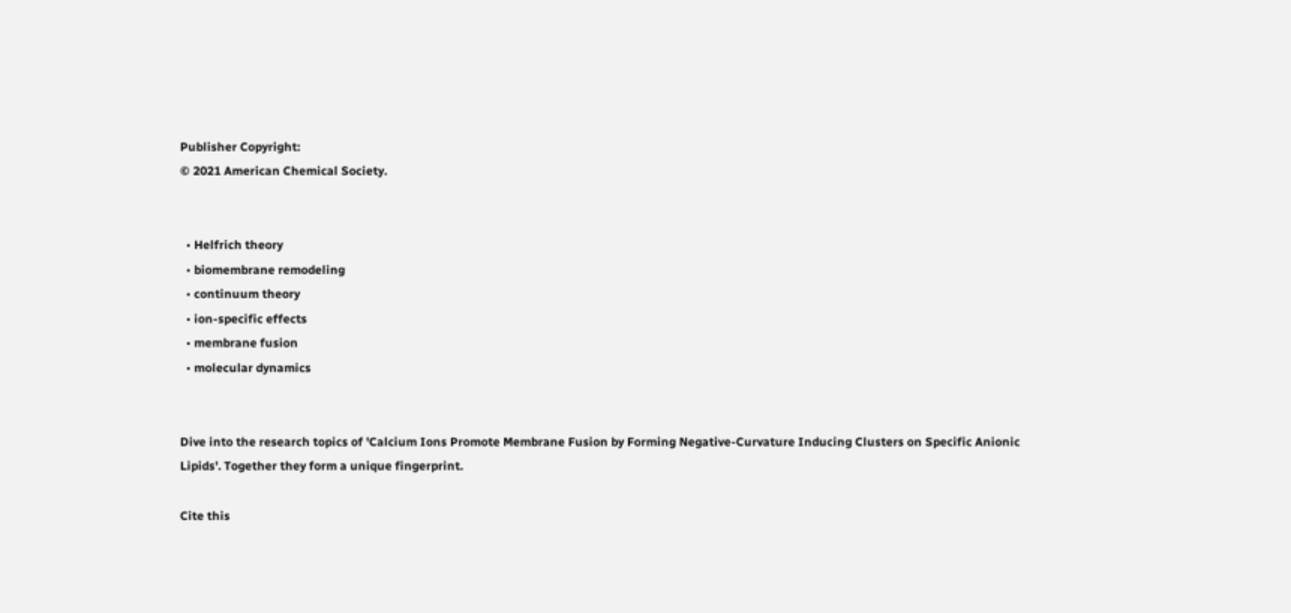Publisher Copyright:
© 2021 American Chemical Society.


  • Helfrich theory
  • biomembrane remodeling
  • continuum theory
  • ion-specific effects
  • membrane fusion
  • molecular dynamics


Dive into the research topics of 'Calcium Ions Promote Membrane Fusion by Forming Negative-Curvature Inducing Clusters on Specific Anionic Lipids'. Together they form a unique fingerprint.

Cite this